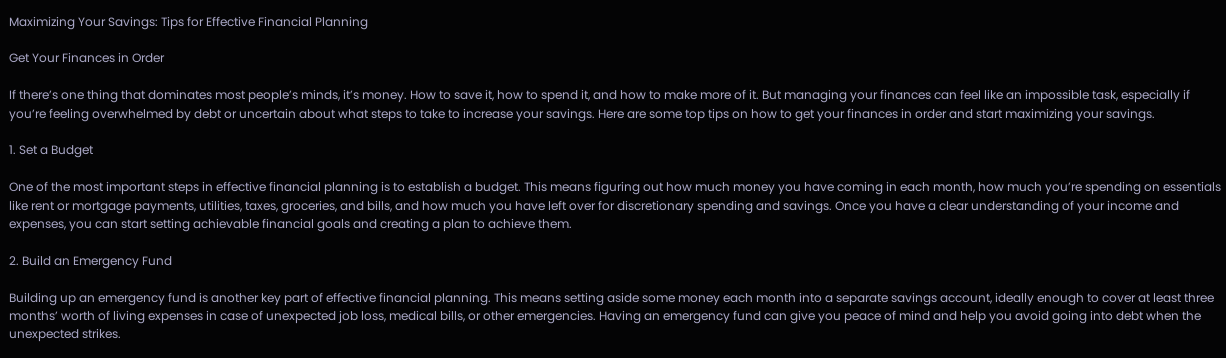Maximizing Your Savings: Tips for Effective Financial Planning

Get Your Finances in Order

If there’s one thing that dominates most people’s minds, it’s money. How to save it, how to spend it, and how to make more of it. But managing your finances can feel like an impossible task, especially if you’re feeling overwhelmed by debt or uncertain about what steps to take to increase your savings. Here are some top tips on how to get your finances in order and start maximizing your savings.

1. Set a Budget

One of the most important steps in effective financial planning is to establish a budget. This means figuring out how much money you have coming in each month, how much you’re spending on essentials like rent or mortgage payments, utilities, taxes, groceries, and bills, and how much you have left over for discretionary spending and savings. Once you have a clear understanding of your income and expenses, you can start setting achievable financial goals and creating a plan to achieve them.

2. Build an Emergency Fund

Building up an emergency fund is another key part of effective financial planning. This means setting aside some money each month into a separate savings account, ideally enough to cover at least three months’ worth of living expenses in case of unexpected job loss, medical bills, or other emergencies. Having an emergency fund can give you peace of mind and help you avoid going into debt when the unexpected strikes.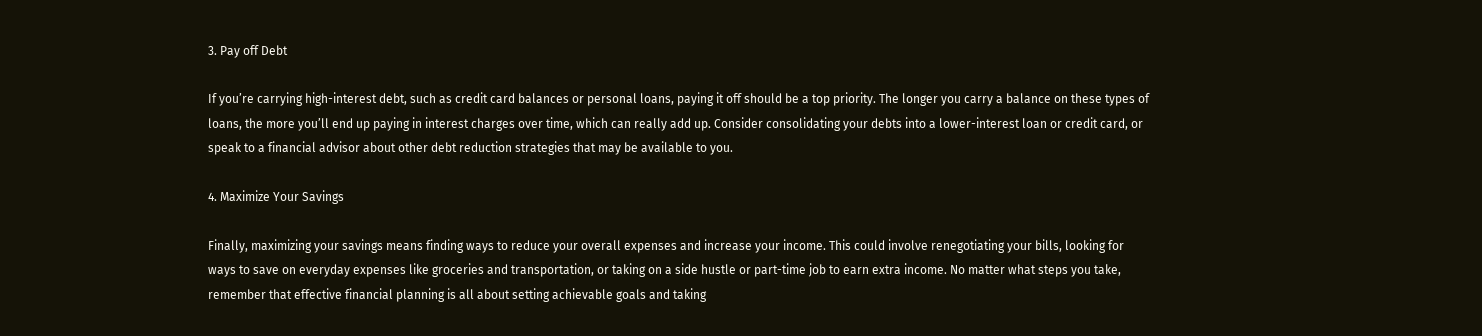3. Pay off Debt

If you’re carrying high-interest debt, such as credit card balances or personal loans, paying it off should be a top priority. The longer you carry a balance on these types of loans, the more you’ll end up paying in interest charges over time, which can really add up. Consider consolidating your debts into a lower-interest loan or credit card, or speak to a financial advisor about other debt reduction strategies that may be available to you.

4. Maximize Your Savings

Finally, maximizing your savings means finding ways to reduce your overall expenses and increase your income. This could involve renegotiating your bills, looking for ways to save on everyday expenses like groceries and transportation, or taking on a side hustle or part-time job to earn extra income. No matter what steps you take, remember that effective financial planning is all about setting achievable goals and taking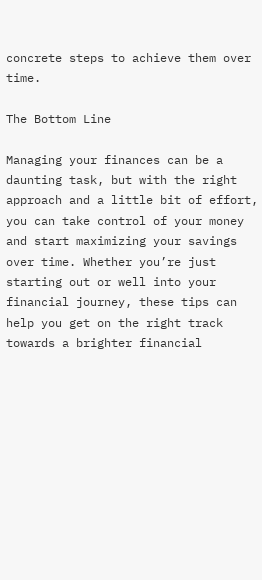concrete steps to achieve them over time.

The Bottom Line

Managing your finances can be a daunting task, but with the right approach and a little bit of effort, you can take control of your money and start maximizing your savings over time. Whether you’re just starting out or well into your financial journey, these tips can help you get on the right track towards a brighter financial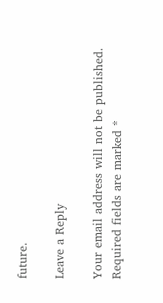future.

Leave a Reply

Your email address will not be published. Required fields are marked *